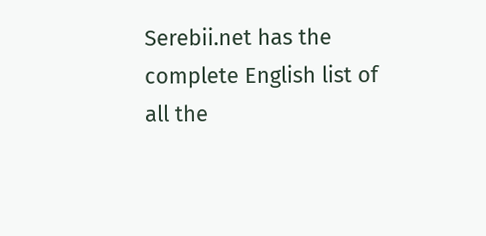Serebii.net has the complete English list of all the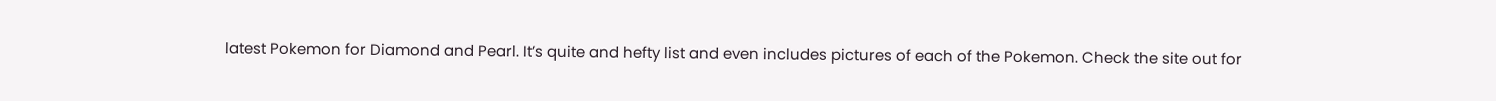latest Pokemon for Diamond and Pearl. It’s quite and hefty list and even includes pictures of each of the Pokemon. Check the site out for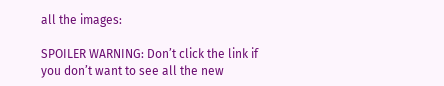all the images:

SPOILER WARNING: Don’t click the link if you don’t want to see all the new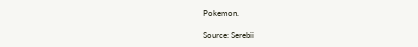Pokemon.

Source: Serebii